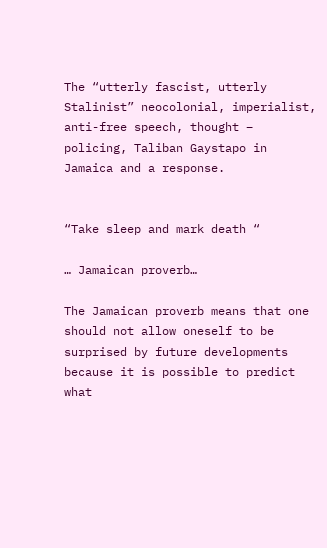The “utterly fascist, utterly Stalinist” neocolonial, imperialist, anti-free speech, thought – policing, Taliban Gaystapo in Jamaica and a response.


“Take sleep and mark death “

… Jamaican proverb…

The Jamaican proverb means that one should not allow oneself to be surprised by future developments because it is possible to predict what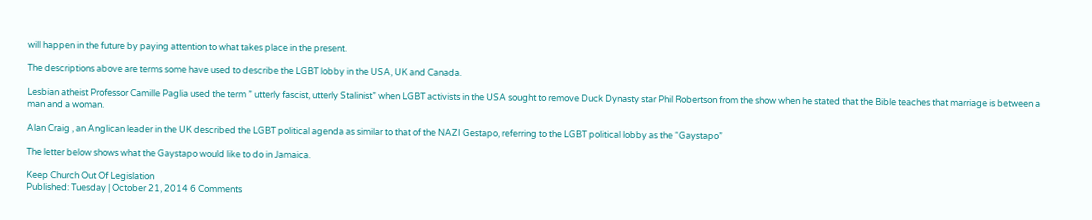will happen in the future by paying attention to what takes place in the present.

The descriptions above are terms some have used to describe the LGBT lobby in the USA, UK and Canada.

Lesbian atheist Professor Camille Paglia used the term ” utterly fascist, utterly Stalinist” when LGBT activists in the USA sought to remove Duck Dynasty star Phil Robertson from the show when he stated that the Bible teaches that marriage is between a man and a woman.

Alan Craig , an Anglican leader in the UK described the LGBT political agenda as similar to that of the NAZI Gestapo, referring to the LGBT political lobby as the “Gaystapo”

The letter below shows what the Gaystapo would like to do in Jamaica.

Keep Church Out Of Legislation
Published: Tuesday | October 21, 2014 6 Comments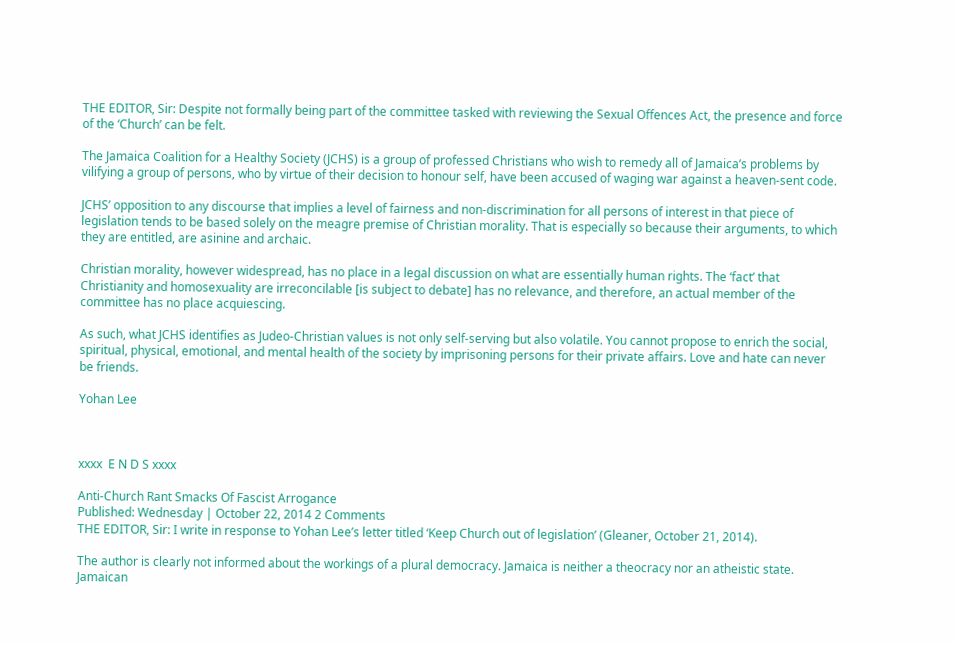THE EDITOR, Sir: Despite not formally being part of the committee tasked with reviewing the Sexual Offences Act, the presence and force of the ‘Church’ can be felt.

The Jamaica Coalition for a Healthy Society (JCHS) is a group of professed Christians who wish to remedy all of Jamaica’s problems by vilifying a group of persons, who by virtue of their decision to honour self, have been accused of waging war against a heaven-sent code.

JCHS’ opposition to any discourse that implies a level of fairness and non-discrimination for all persons of interest in that piece of legislation tends to be based solely on the meagre premise of Christian morality. That is especially so because their arguments, to which they are entitled, are asinine and archaic.

Christian morality, however widespread, has no place in a legal discussion on what are essentially human rights. The ‘fact’ that Christianity and homosexuality are irreconcilable [is subject to debate] has no relevance, and therefore, an actual member of the committee has no place acquiescing.

As such, what JCHS identifies as Judeo-Christian values is not only self-serving but also volatile. You cannot propose to enrich the social, spiritual, physical, emotional, and mental health of the society by imprisoning persons for their private affairs. Love and hate can never be friends.

Yohan Lee



xxxx  E N D S xxxx

Anti-Church Rant Smacks Of Fascist Arrogance
Published: Wednesday | October 22, 2014 2 Comments
THE EDITOR, Sir: I write in response to Yohan Lee’s letter titled ‘Keep Church out of legislation’ (Gleaner, October 21, 2014).

The author is clearly not informed about the workings of a plural democracy. Jamaica is neither a theocracy nor an atheistic state. Jamaican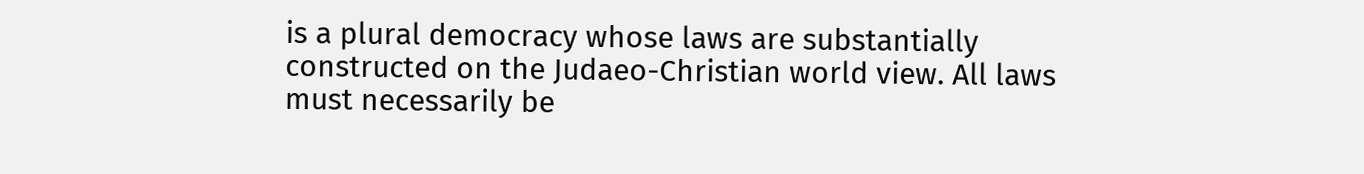is a plural democracy whose laws are substantially constructed on the Judaeo-Christian world view. All laws must necessarily be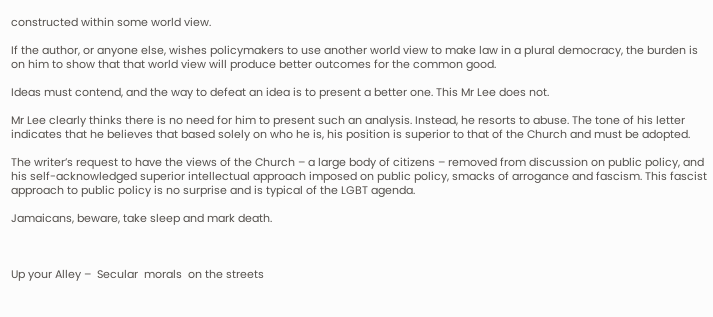constructed within some world view.

If the author, or anyone else, wishes policymakers to use another world view to make law in a plural democracy, the burden is on him to show that that world view will produce better outcomes for the common good.

Ideas must contend, and the way to defeat an idea is to present a better one. This Mr Lee does not.

Mr Lee clearly thinks there is no need for him to present such an analysis. Instead, he resorts to abuse. The tone of his letter indicates that he believes that based solely on who he is, his position is superior to that of the Church and must be adopted.

The writer’s request to have the views of the Church – a large body of citizens – removed from discussion on public policy, and his self-acknowledged superior intellectual approach imposed on public policy, smacks of arrogance and fascism. This fascist approach to public policy is no surprise and is typical of the LGBT agenda.

Jamaicans, beware, take sleep and mark death.



Up your Alley –  Secular  morals  on the streets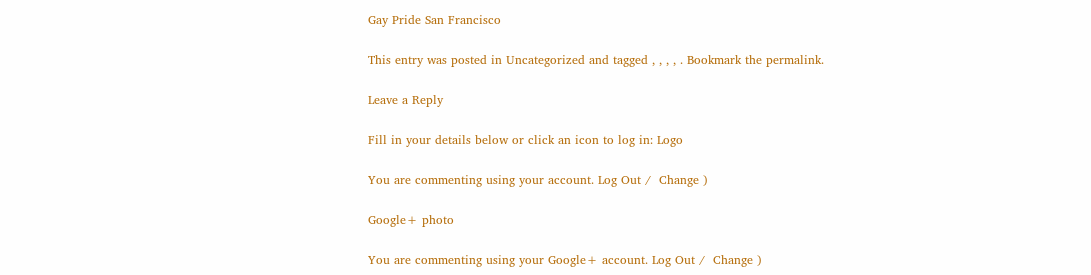Gay Pride San Francisco

This entry was posted in Uncategorized and tagged , , , , . Bookmark the permalink.

Leave a Reply

Fill in your details below or click an icon to log in: Logo

You are commenting using your account. Log Out /  Change )

Google+ photo

You are commenting using your Google+ account. Log Out /  Change )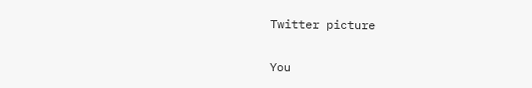Twitter picture

You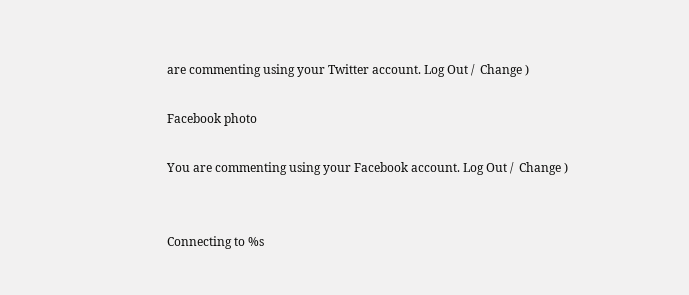are commenting using your Twitter account. Log Out /  Change )

Facebook photo

You are commenting using your Facebook account. Log Out /  Change )


Connecting to %s